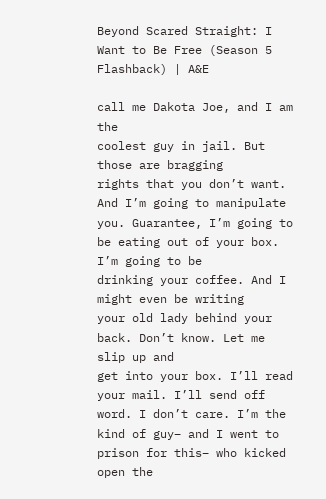Beyond Scared Straight: I Want to Be Free (Season 5 Flashback) | A&E

call me Dakota Joe, and I am the
coolest guy in jail. But those are bragging
rights that you don’t want. And I’m going to manipulate you. Guarantee, I’m going to
be eating out of your box. I’m going to be
drinking your coffee. And I might even be writing
your old lady behind your back. Don’t know. Let me slip up and
get into your box. I’ll read your mail. I’ll send off word. I don’t care. I’m the kind of guy– and I went to prison for this– who kicked open the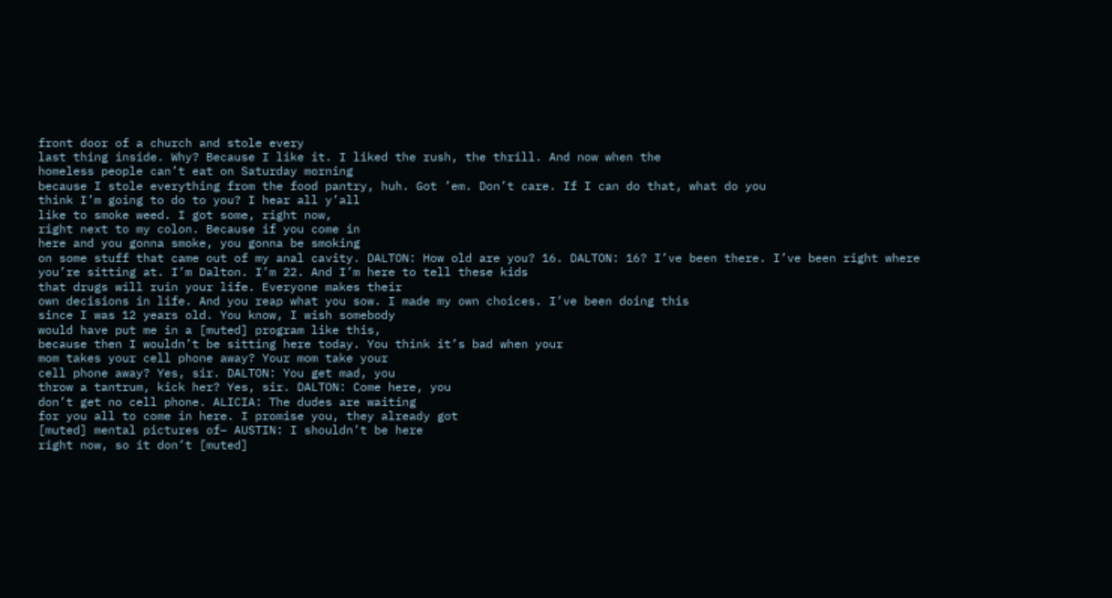front door of a church and stole every
last thing inside. Why? Because I like it. I liked the rush, the thrill. And now when the
homeless people can’t eat on Saturday morning
because I stole everything from the food pantry, huh. Got ’em. Don’t care. If I can do that, what do you
think I’m going to do to you? I hear all y’all
like to smoke weed. I got some, right now,
right next to my colon. Because if you come in
here and you gonna smoke, you gonna be smoking
on some stuff that came out of my anal cavity. DALTON: How old are you? 16. DALTON: 16? I’ve been there. I’ve been right where
you’re sitting at. I’m Dalton. I’m 22. And I’m here to tell these kids
that drugs will ruin your life. Everyone makes their
own decisions in life. And you reap what you sow. I made my own choices. I’ve been doing this
since I was 12 years old. You know, I wish somebody
would have put me in a [muted] program like this,
because then I wouldn’t be sitting here today. You think it’s bad when your
mom takes your cell phone away? Your mom take your
cell phone away? Yes, sir. DALTON: You get mad, you
throw a tantrum, kick her? Yes, sir. DALTON: Come here, you
don’t get no cell phone. ALICIA: The dudes are waiting
for you all to come in here. I promise you, they already got
[muted] mental pictures of– AUSTIN: I shouldn’t be here
right now, so it don’t [muted]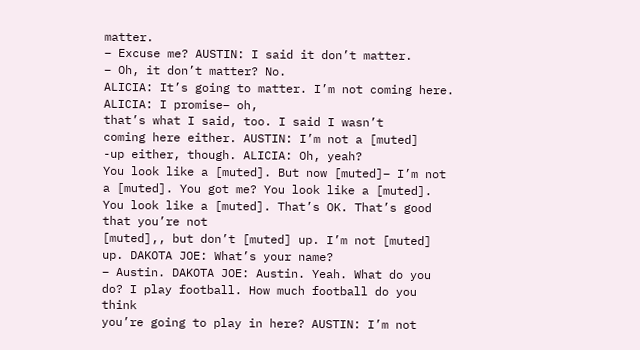matter.
– Excuse me? AUSTIN: I said it don’t matter.
– Oh, it don’t matter? No.
ALICIA: It’s going to matter. I’m not coming here. ALICIA: I promise– oh,
that’s what I said, too. I said I wasn’t
coming here either. AUSTIN: I’m not a [muted]
-up either, though. ALICIA: Oh, yeah?
You look like a [muted]. But now [muted]– I’m not a [muted]. You got me? You look like a [muted]. You look like a [muted]. That’s OK. That’s good that you’re not
[muted],, but don’t [muted] up. I’m not [muted] up. DAKOTA JOE: What’s your name?
– Austin. DAKOTA JOE: Austin. Yeah. What do you do? I play football. How much football do you think
you’re going to play in here? AUSTIN: I’m not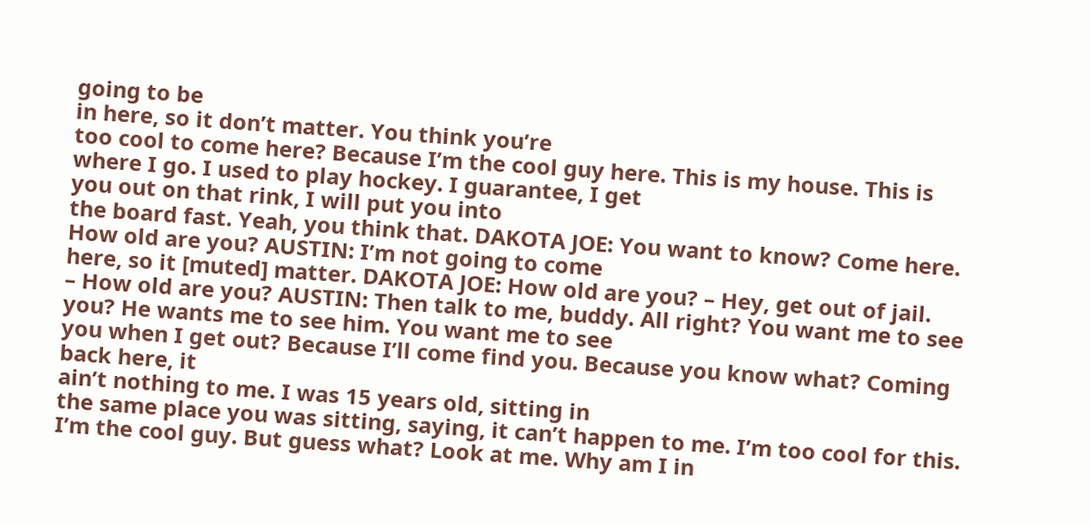going to be
in here, so it don’t matter. You think you’re
too cool to come here? Because I’m the cool guy here. This is my house. This is where I go. I used to play hockey. I guarantee, I get
you out on that rink, I will put you into
the board fast. Yeah, you think that. DAKOTA JOE: You want to know? Come here. How old are you? AUSTIN: I’m not going to come
here, so it [muted] matter. DAKOTA JOE: How old are you? – Hey, get out of jail.
– How old are you? AUSTIN: Then talk to me, buddy. All right? You want me to see you? He wants me to see him. You want me to see
you when I get out? Because I’ll come find you. Because you know what? Coming back here, it
ain’t nothing to me. I was 15 years old, sitting in
the same place you was sitting, saying, it can’t happen to me. I’m too cool for this. I’m the cool guy. But guess what? Look at me. Why am I in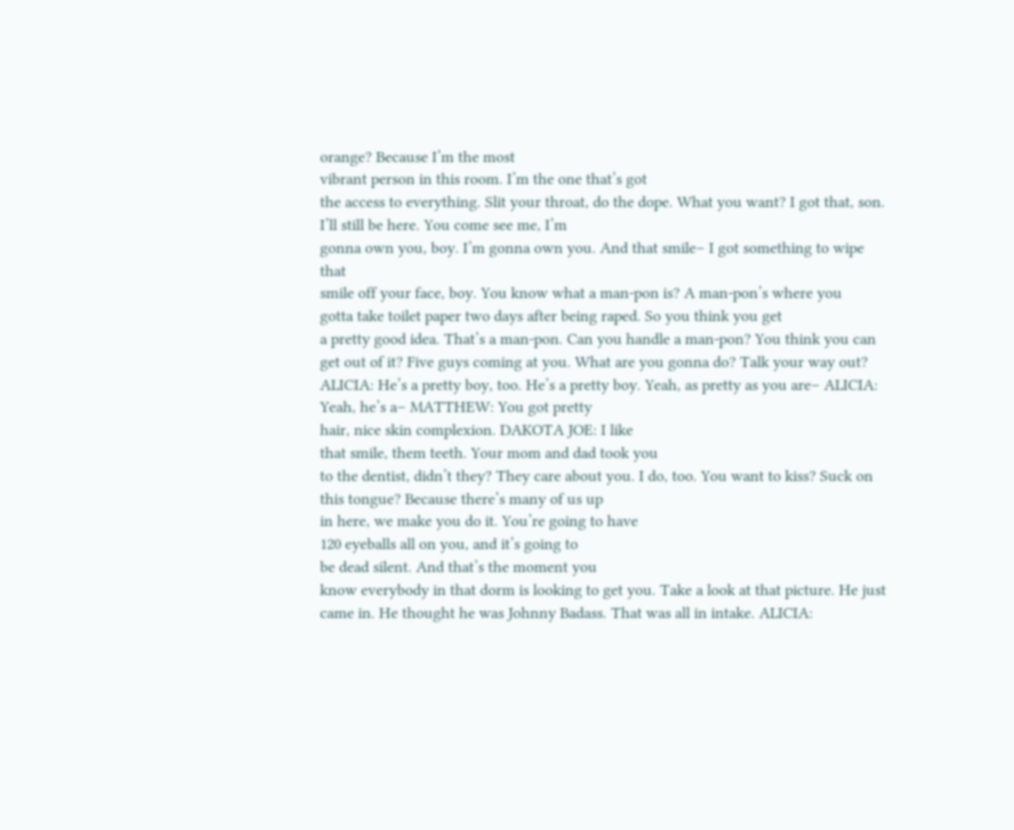orange? Because I’m the most
vibrant person in this room. I’m the one that’s got
the access to everything. Slit your throat, do the dope. What you want? I got that, son. I’ll still be here. You come see me, I’m
gonna own you, boy. I’m gonna own you. And that smile– I got something to wipe that
smile off your face, boy. You know what a man-pon is? A man-pon’s where you
gotta take toilet paper two days after being raped. So you think you get
a pretty good idea. That’s a man-pon. Can you handle a man-pon? You think you can get out of it? Five guys coming at you. What are you gonna do? Talk your way out?
ALICIA: He’s a pretty boy, too. He’s a pretty boy. Yeah, as pretty as you are– ALICIA: Yeah, he’s a– MATTHEW: You got pretty
hair, nice skin complexion. DAKOTA JOE: I like
that smile, them teeth. Your mom and dad took you
to the dentist, didn’t they? They care about you. I do, too. You want to kiss? Suck on this tongue? Because there’s many of us up
in here, we make you do it. You’re going to have
120 eyeballs all on you, and it’s going to
be dead silent. And that’s the moment you
know everybody in that dorm is looking to get you. Take a look at that picture. He just came in. He thought he was Johnny Badass. That was all in intake. ALICIA: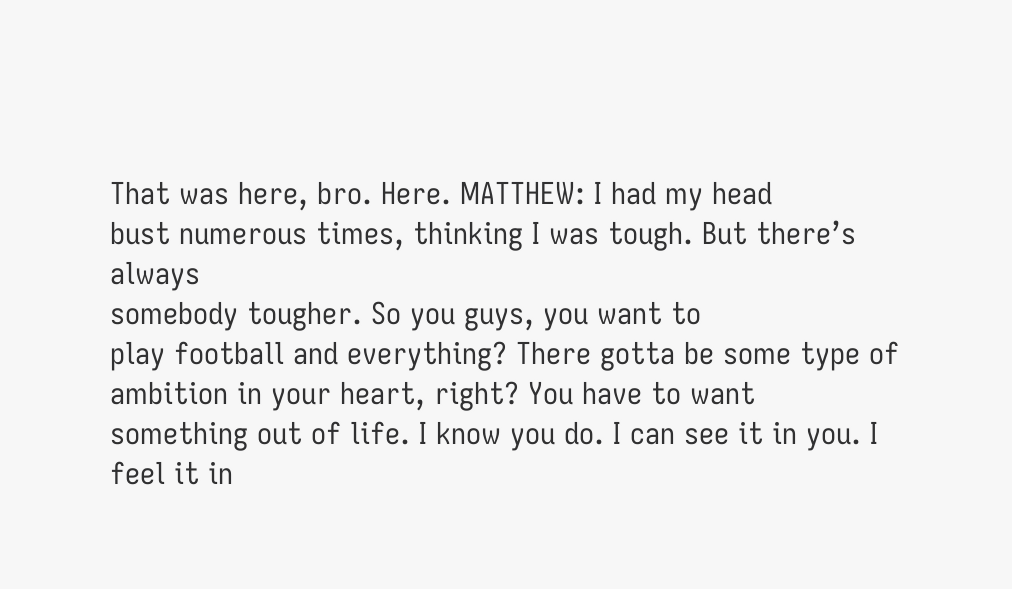That was here, bro. Here. MATTHEW: I had my head
bust numerous times, thinking I was tough. But there’s always
somebody tougher. So you guys, you want to
play football and everything? There gotta be some type of
ambition in your heart, right? You have to want
something out of life. I know you do. I can see it in you. I feel it in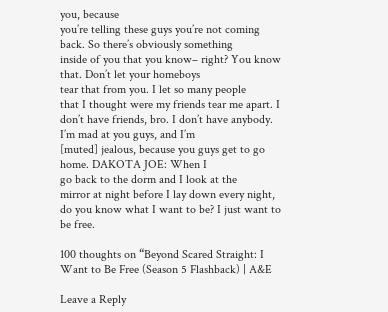you, because
you’re telling these guys you’re not coming back. So there’s obviously something
inside of you that you know– right? You know that. Don’t let your homeboys
tear that from you. I let so many people
that I thought were my friends tear me apart. I don’t have friends, bro. I don’t have anybody. I’m mad at you guys, and I’m
[muted] jealous, because you guys get to go home. DAKOTA JOE: When I
go back to the dorm and I look at the
mirror at night before I lay down every night,
do you know what I want to be? I just want to be free.

100 thoughts on “Beyond Scared Straight: I Want to Be Free (Season 5 Flashback) | A&E

Leave a Reply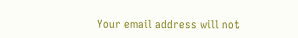Your email address will not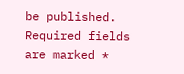be published. Required fields are marked *